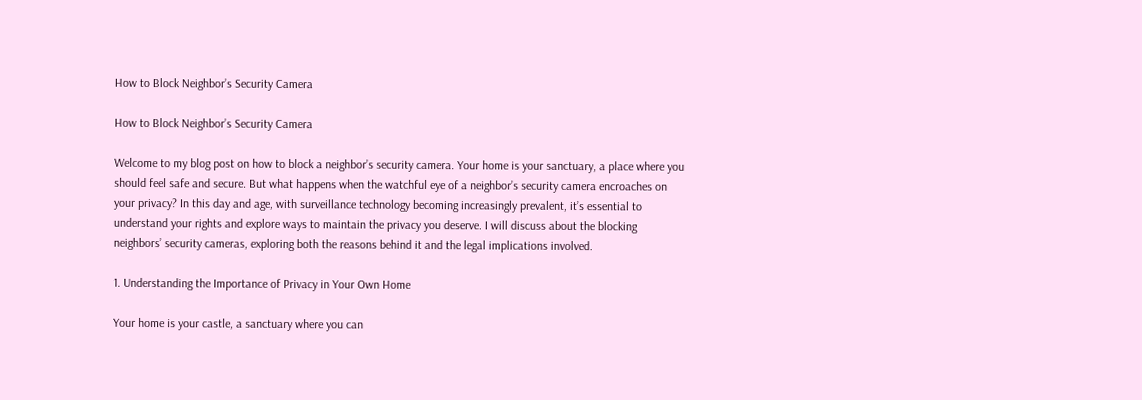How to Block Neighbor’s Security Camera

How to Block Neighbor’s Security Camera

Welcome to my blog post on how to block a neighbor’s security camera. Your home is your sanctuary, a place where you should feel safe and secure. But what happens when the watchful eye of a neighbor’s security camera encroaches on your privacy? In this day and age, with surveillance technology becoming increasingly prevalent, it’s essential to understand your rights and explore ways to maintain the privacy you deserve. I will discuss about the blocking neighbors’ security cameras, exploring both the reasons behind it and the legal implications involved.

1. Understanding the Importance of Privacy in Your Own Home

Your home is your castle, a sanctuary where you can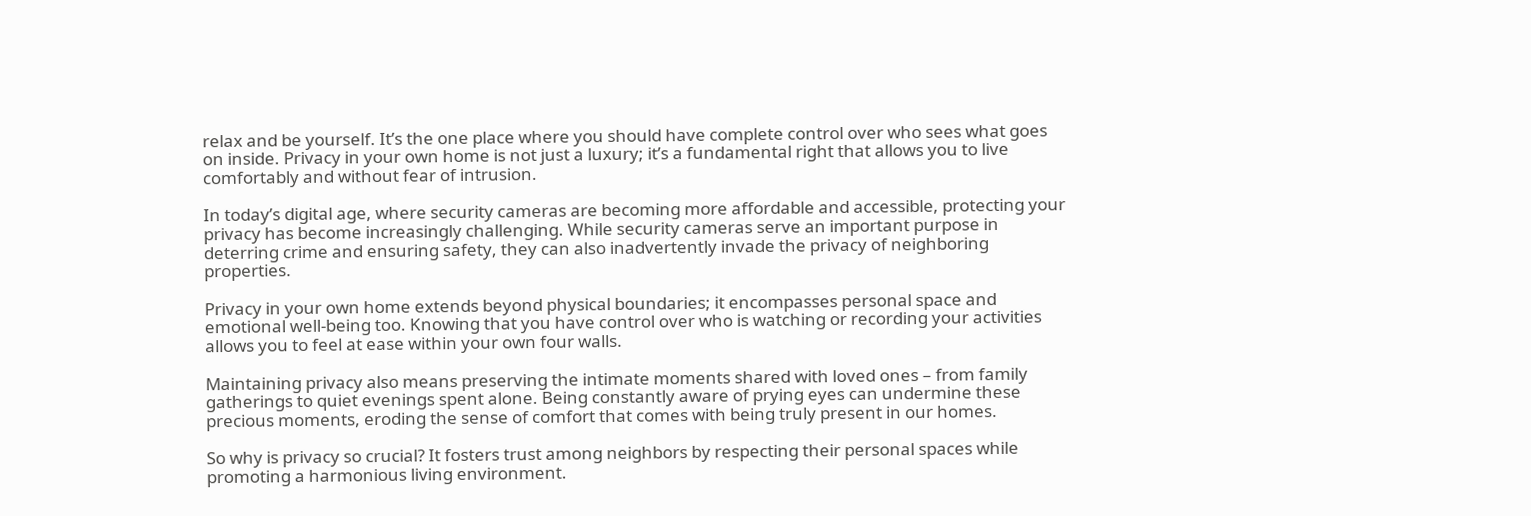relax and be yourself. It’s the one place where you should have complete control over who sees what goes on inside. Privacy in your own home is not just a luxury; it’s a fundamental right that allows you to live comfortably and without fear of intrusion.

In today’s digital age, where security cameras are becoming more affordable and accessible, protecting your privacy has become increasingly challenging. While security cameras serve an important purpose in deterring crime and ensuring safety, they can also inadvertently invade the privacy of neighboring properties.

Privacy in your own home extends beyond physical boundaries; it encompasses personal space and emotional well-being too. Knowing that you have control over who is watching or recording your activities allows you to feel at ease within your own four walls.

Maintaining privacy also means preserving the intimate moments shared with loved ones – from family gatherings to quiet evenings spent alone. Being constantly aware of prying eyes can undermine these precious moments, eroding the sense of comfort that comes with being truly present in our homes.

So why is privacy so crucial? It fosters trust among neighbors by respecting their personal spaces while promoting a harmonious living environment.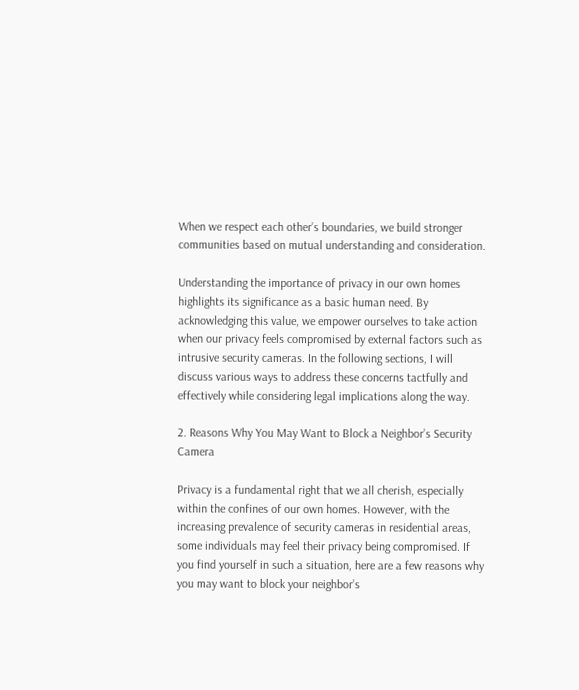When we respect each other’s boundaries, we build stronger communities based on mutual understanding and consideration.

Understanding the importance of privacy in our own homes highlights its significance as a basic human need. By acknowledging this value, we empower ourselves to take action when our privacy feels compromised by external factors such as intrusive security cameras. In the following sections, I will discuss various ways to address these concerns tactfully and effectively while considering legal implications along the way.

2. Reasons Why You May Want to Block a Neighbor’s Security Camera

Privacy is a fundamental right that we all cherish, especially within the confines of our own homes. However, with the increasing prevalence of security cameras in residential areas, some individuals may feel their privacy being compromised. If you find yourself in such a situation, here are a few reasons why you may want to block your neighbor’s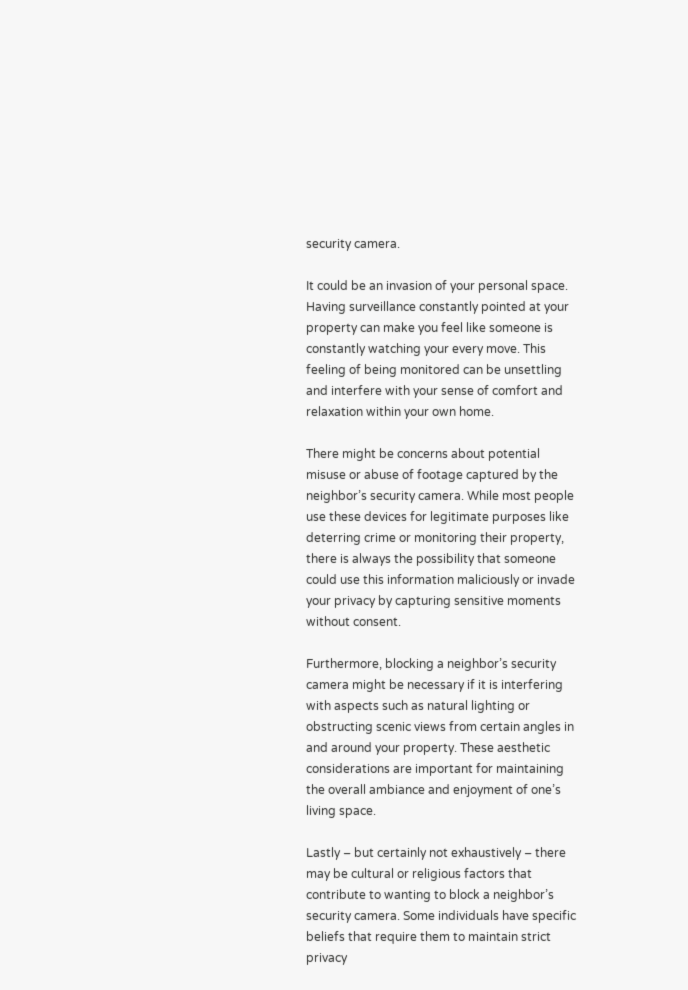security camera.

It could be an invasion of your personal space. Having surveillance constantly pointed at your property can make you feel like someone is constantly watching your every move. This feeling of being monitored can be unsettling and interfere with your sense of comfort and relaxation within your own home.

There might be concerns about potential misuse or abuse of footage captured by the neighbor’s security camera. While most people use these devices for legitimate purposes like deterring crime or monitoring their property, there is always the possibility that someone could use this information maliciously or invade your privacy by capturing sensitive moments without consent.

Furthermore, blocking a neighbor’s security camera might be necessary if it is interfering with aspects such as natural lighting or obstructing scenic views from certain angles in and around your property. These aesthetic considerations are important for maintaining the overall ambiance and enjoyment of one’s living space.

Lastly – but certainly not exhaustively – there may be cultural or religious factors that contribute to wanting to block a neighbor’s security camera. Some individuals have specific beliefs that require them to maintain strict privacy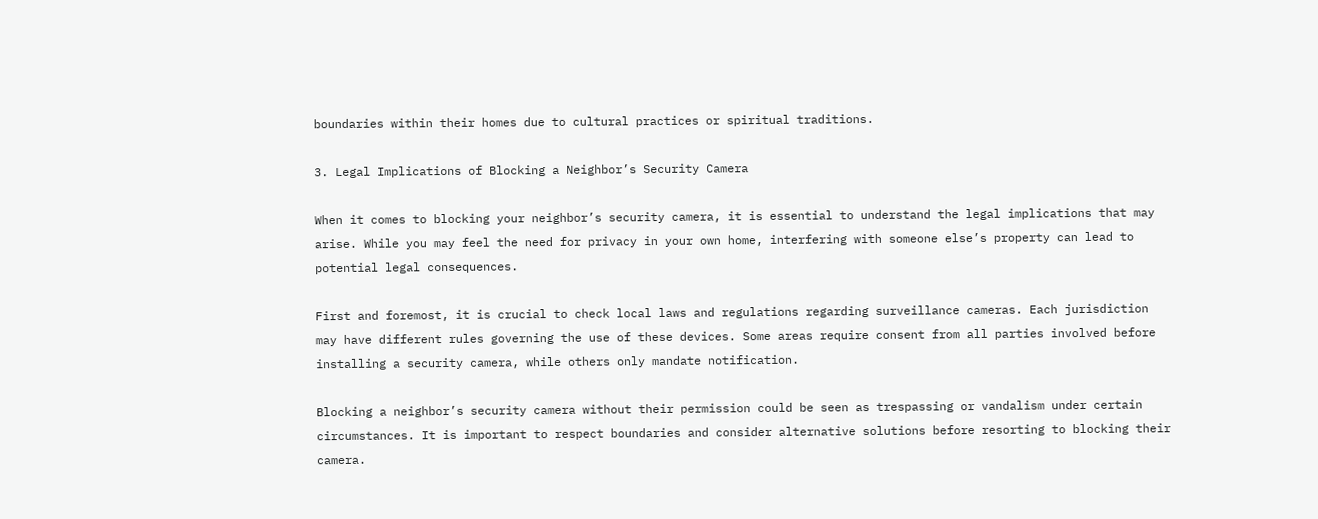boundaries within their homes due to cultural practices or spiritual traditions.

3. Legal Implications of Blocking a Neighbor’s Security Camera

When it comes to blocking your neighbor’s security camera, it is essential to understand the legal implications that may arise. While you may feel the need for privacy in your own home, interfering with someone else’s property can lead to potential legal consequences.

First and foremost, it is crucial to check local laws and regulations regarding surveillance cameras. Each jurisdiction may have different rules governing the use of these devices. Some areas require consent from all parties involved before installing a security camera, while others only mandate notification.

Blocking a neighbor’s security camera without their permission could be seen as trespassing or vandalism under certain circumstances. It is important to respect boundaries and consider alternative solutions before resorting to blocking their camera.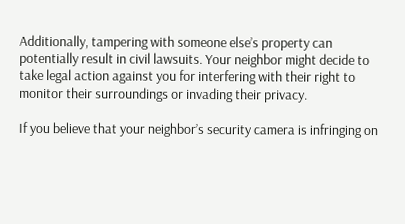Additionally, tampering with someone else’s property can potentially result in civil lawsuits. Your neighbor might decide to take legal action against you for interfering with their right to monitor their surroundings or invading their privacy.

If you believe that your neighbor’s security camera is infringing on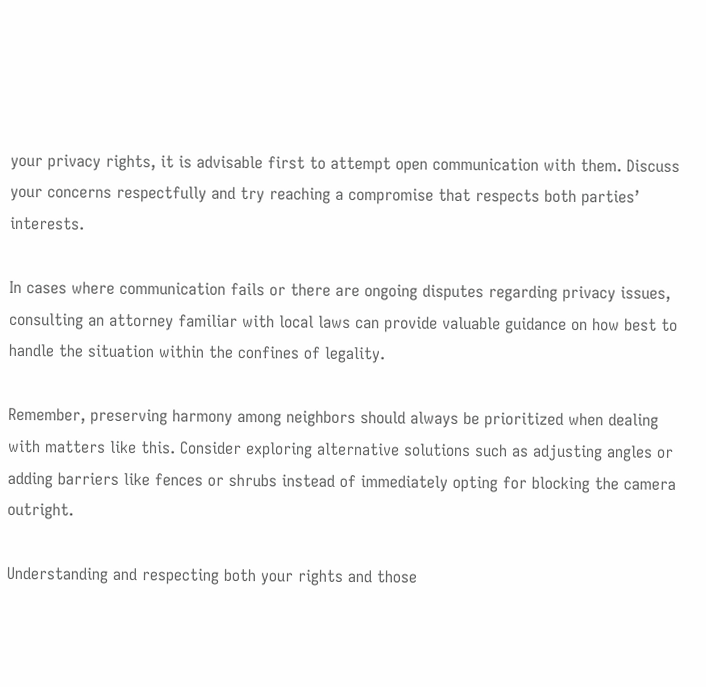your privacy rights, it is advisable first to attempt open communication with them. Discuss your concerns respectfully and try reaching a compromise that respects both parties’ interests.

In cases where communication fails or there are ongoing disputes regarding privacy issues, consulting an attorney familiar with local laws can provide valuable guidance on how best to handle the situation within the confines of legality.

Remember, preserving harmony among neighbors should always be prioritized when dealing with matters like this. Consider exploring alternative solutions such as adjusting angles or adding barriers like fences or shrubs instead of immediately opting for blocking the camera outright.

Understanding and respecting both your rights and those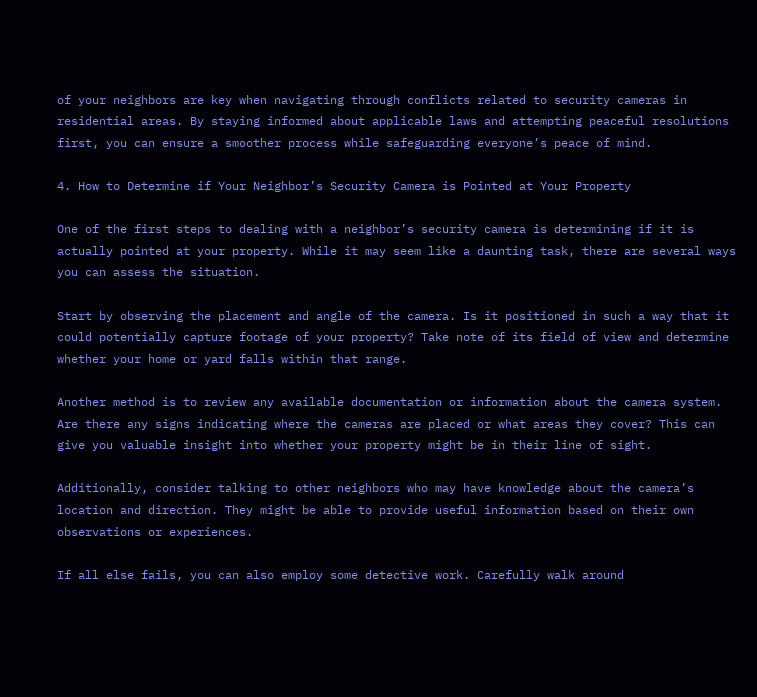of your neighbors are key when navigating through conflicts related to security cameras in residential areas. By staying informed about applicable laws and attempting peaceful resolutions first, you can ensure a smoother process while safeguarding everyone’s peace of mind.

4. How to Determine if Your Neighbor’s Security Camera is Pointed at Your Property

One of the first steps to dealing with a neighbor’s security camera is determining if it is actually pointed at your property. While it may seem like a daunting task, there are several ways you can assess the situation.

Start by observing the placement and angle of the camera. Is it positioned in such a way that it could potentially capture footage of your property? Take note of its field of view and determine whether your home or yard falls within that range.

Another method is to review any available documentation or information about the camera system. Are there any signs indicating where the cameras are placed or what areas they cover? This can give you valuable insight into whether your property might be in their line of sight.

Additionally, consider talking to other neighbors who may have knowledge about the camera’s location and direction. They might be able to provide useful information based on their own observations or experiences.

If all else fails, you can also employ some detective work. Carefully walk around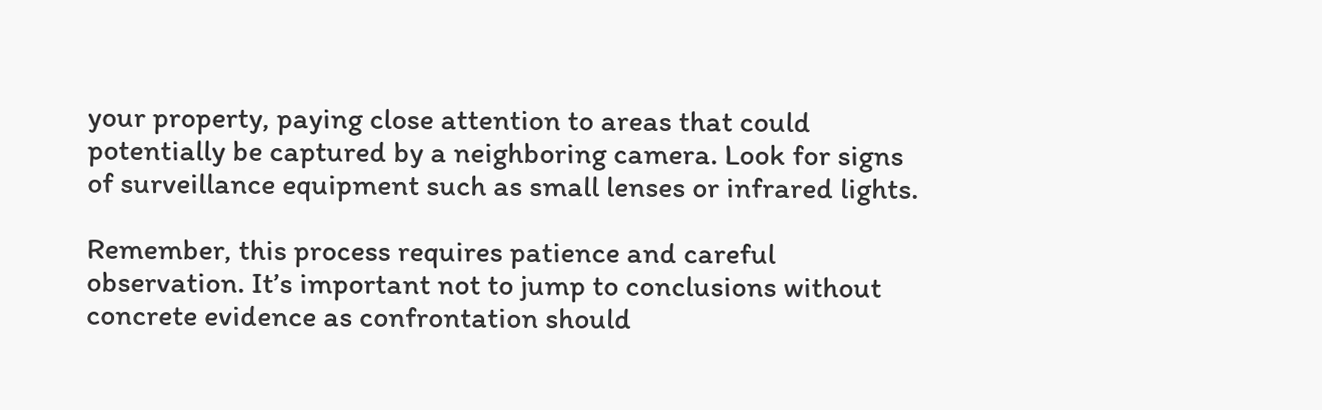your property, paying close attention to areas that could potentially be captured by a neighboring camera. Look for signs of surveillance equipment such as small lenses or infrared lights.

Remember, this process requires patience and careful observation. It’s important not to jump to conclusions without concrete evidence as confrontation should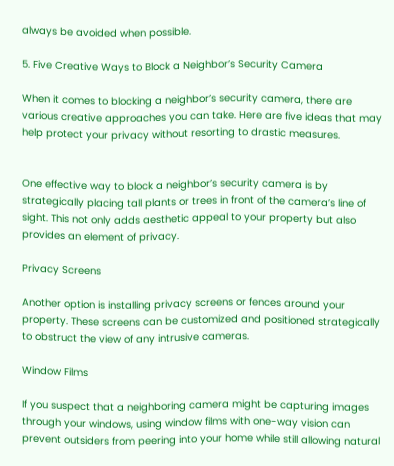always be avoided when possible.

5. Five Creative Ways to Block a Neighbor’s Security Camera

When it comes to blocking a neighbor’s security camera, there are various creative approaches you can take. Here are five ideas that may help protect your privacy without resorting to drastic measures.


One effective way to block a neighbor’s security camera is by strategically placing tall plants or trees in front of the camera’s line of sight. This not only adds aesthetic appeal to your property but also provides an element of privacy.

Privacy Screens

Another option is installing privacy screens or fences around your property. These screens can be customized and positioned strategically to obstruct the view of any intrusive cameras.

Window Films

If you suspect that a neighboring camera might be capturing images through your windows, using window films with one-way vision can prevent outsiders from peering into your home while still allowing natural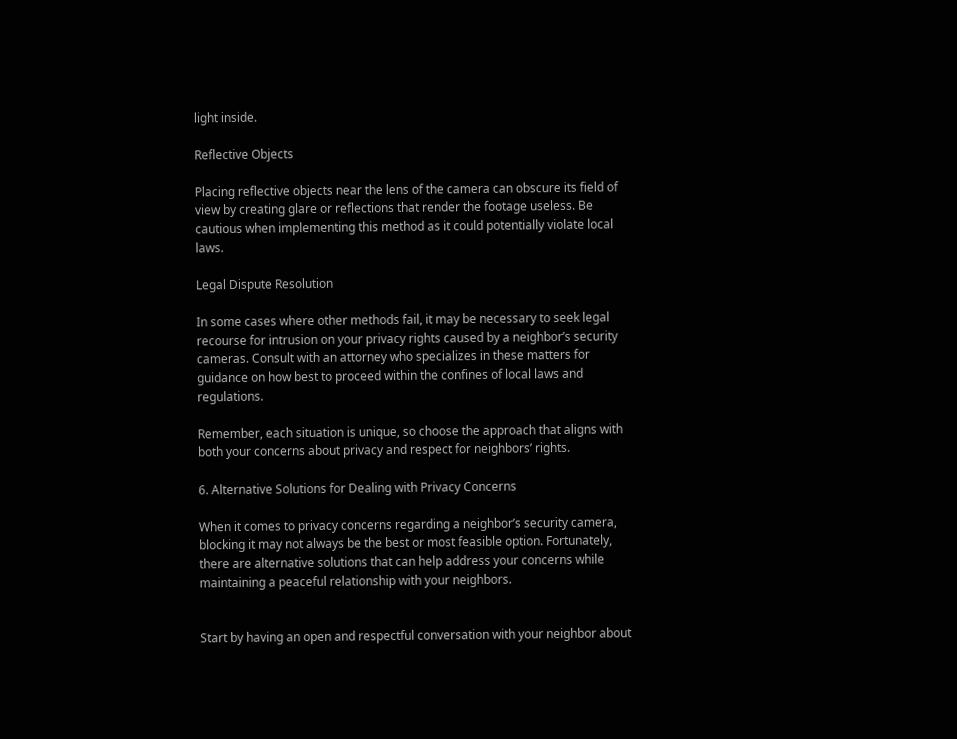light inside.

Reflective Objects

Placing reflective objects near the lens of the camera can obscure its field of view by creating glare or reflections that render the footage useless. Be cautious when implementing this method as it could potentially violate local laws.

Legal Dispute Resolution

In some cases where other methods fail, it may be necessary to seek legal recourse for intrusion on your privacy rights caused by a neighbor’s security cameras. Consult with an attorney who specializes in these matters for guidance on how best to proceed within the confines of local laws and regulations.

Remember, each situation is unique, so choose the approach that aligns with both your concerns about privacy and respect for neighbors’ rights.

6. Alternative Solutions for Dealing with Privacy Concerns

When it comes to privacy concerns regarding a neighbor’s security camera, blocking it may not always be the best or most feasible option. Fortunately, there are alternative solutions that can help address your concerns while maintaining a peaceful relationship with your neighbors.


Start by having an open and respectful conversation with your neighbor about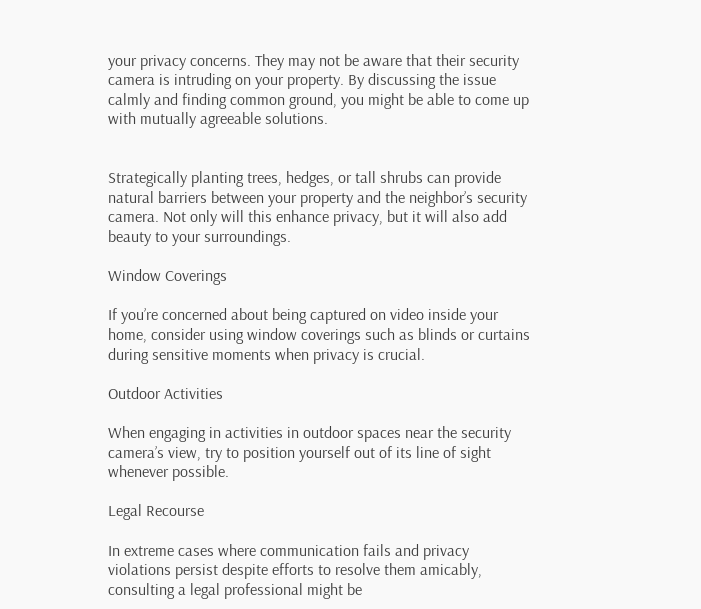your privacy concerns. They may not be aware that their security camera is intruding on your property. By discussing the issue calmly and finding common ground, you might be able to come up with mutually agreeable solutions.


Strategically planting trees, hedges, or tall shrubs can provide natural barriers between your property and the neighbor’s security camera. Not only will this enhance privacy, but it will also add beauty to your surroundings.

Window Coverings

If you’re concerned about being captured on video inside your home, consider using window coverings such as blinds or curtains during sensitive moments when privacy is crucial.

Outdoor Activities

When engaging in activities in outdoor spaces near the security camera’s view, try to position yourself out of its line of sight whenever possible.

Legal Recourse

In extreme cases where communication fails and privacy violations persist despite efforts to resolve them amicably, consulting a legal professional might be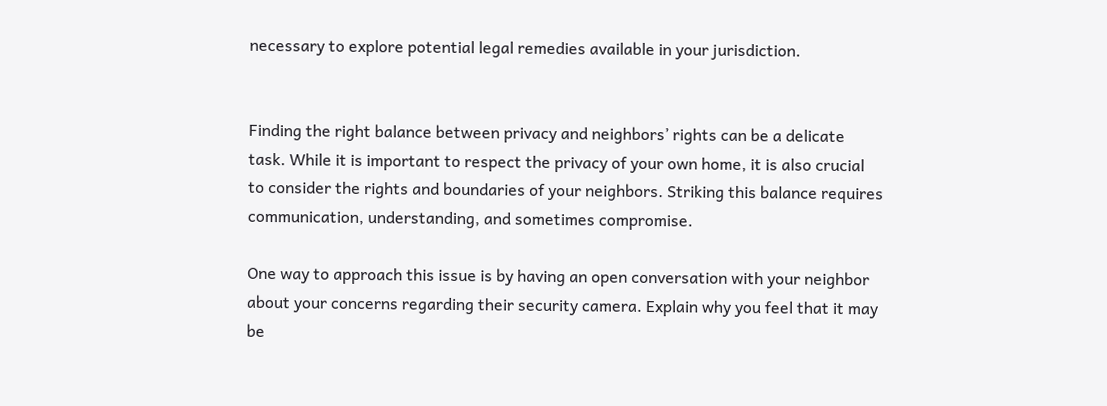necessary to explore potential legal remedies available in your jurisdiction.


Finding the right balance between privacy and neighbors’ rights can be a delicate task. While it is important to respect the privacy of your own home, it is also crucial to consider the rights and boundaries of your neighbors. Striking this balance requires communication, understanding, and sometimes compromise.

One way to approach this issue is by having an open conversation with your neighbor about your concerns regarding their security camera. Explain why you feel that it may be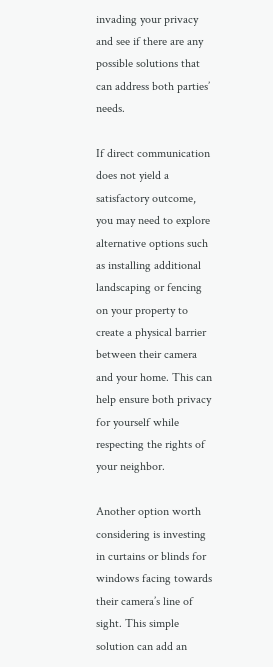invading your privacy and see if there are any possible solutions that can address both parties’ needs.

If direct communication does not yield a satisfactory outcome, you may need to explore alternative options such as installing additional landscaping or fencing on your property to create a physical barrier between their camera and your home. This can help ensure both privacy for yourself while respecting the rights of your neighbor.

Another option worth considering is investing in curtains or blinds for windows facing towards their camera’s line of sight. This simple solution can add an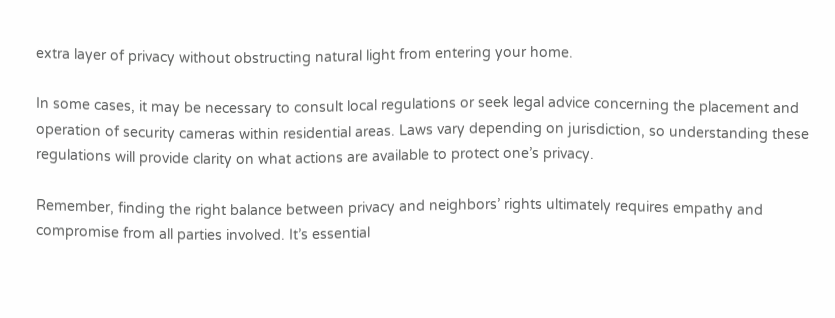extra layer of privacy without obstructing natural light from entering your home.

In some cases, it may be necessary to consult local regulations or seek legal advice concerning the placement and operation of security cameras within residential areas. Laws vary depending on jurisdiction, so understanding these regulations will provide clarity on what actions are available to protect one’s privacy.

Remember, finding the right balance between privacy and neighbors’ rights ultimately requires empathy and compromise from all parties involved. It’s essential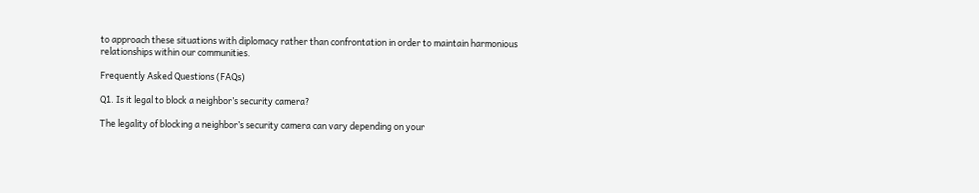to approach these situations with diplomacy rather than confrontation in order to maintain harmonious relationships within our communities.

Frequently Asked Questions (FAQs)

Q1. Is it legal to block a neighbor’s security camera?

The legality of blocking a neighbor’s security camera can vary depending on your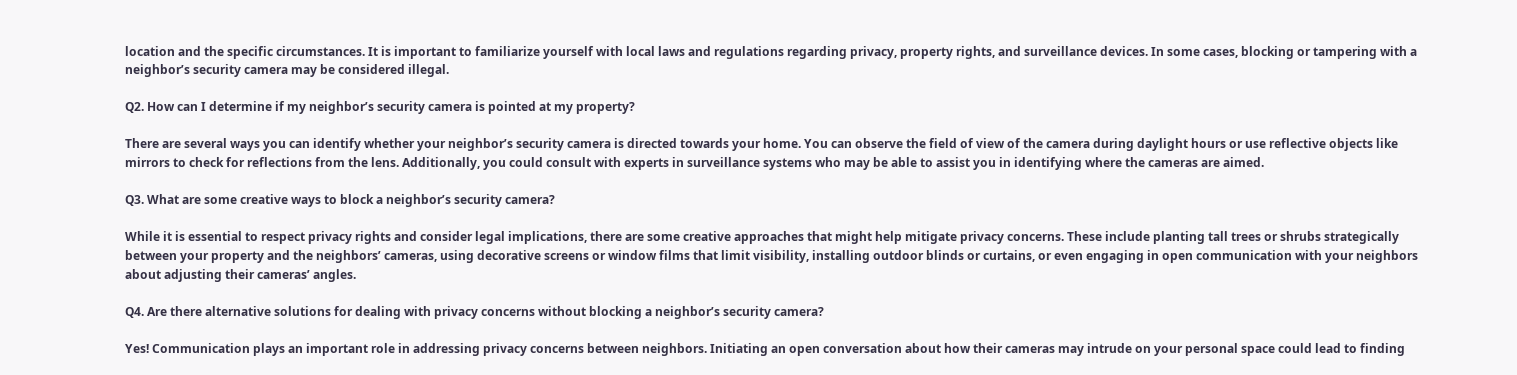location and the specific circumstances. It is important to familiarize yourself with local laws and regulations regarding privacy, property rights, and surveillance devices. In some cases, blocking or tampering with a neighbor’s security camera may be considered illegal.

Q2. How can I determine if my neighbor’s security camera is pointed at my property?

There are several ways you can identify whether your neighbor’s security camera is directed towards your home. You can observe the field of view of the camera during daylight hours or use reflective objects like mirrors to check for reflections from the lens. Additionally, you could consult with experts in surveillance systems who may be able to assist you in identifying where the cameras are aimed.

Q3. What are some creative ways to block a neighbor’s security camera?

While it is essential to respect privacy rights and consider legal implications, there are some creative approaches that might help mitigate privacy concerns. These include planting tall trees or shrubs strategically between your property and the neighbors’ cameras, using decorative screens or window films that limit visibility, installing outdoor blinds or curtains, or even engaging in open communication with your neighbors about adjusting their cameras’ angles.

Q4. Are there alternative solutions for dealing with privacy concerns without blocking a neighbor’s security camera?

Yes! Communication plays an important role in addressing privacy concerns between neighbors. Initiating an open conversation about how their cameras may intrude on your personal space could lead to finding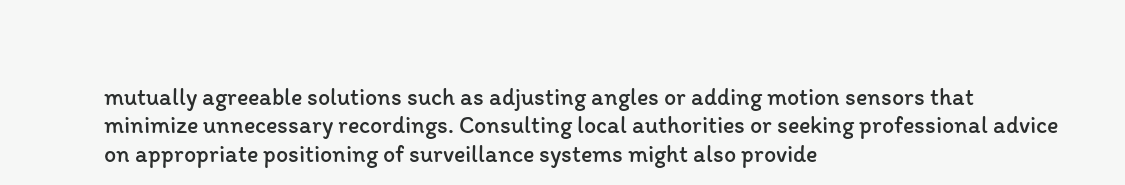mutually agreeable solutions such as adjusting angles or adding motion sensors that minimize unnecessary recordings. Consulting local authorities or seeking professional advice on appropriate positioning of surveillance systems might also provide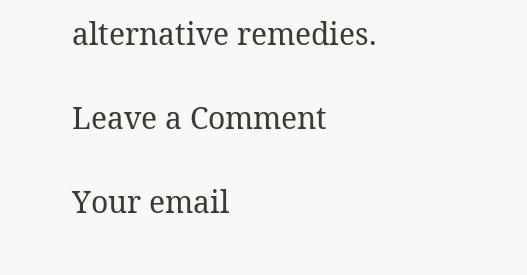alternative remedies.

Leave a Comment

Your email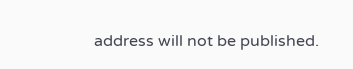address will not be published.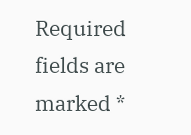Required fields are marked *